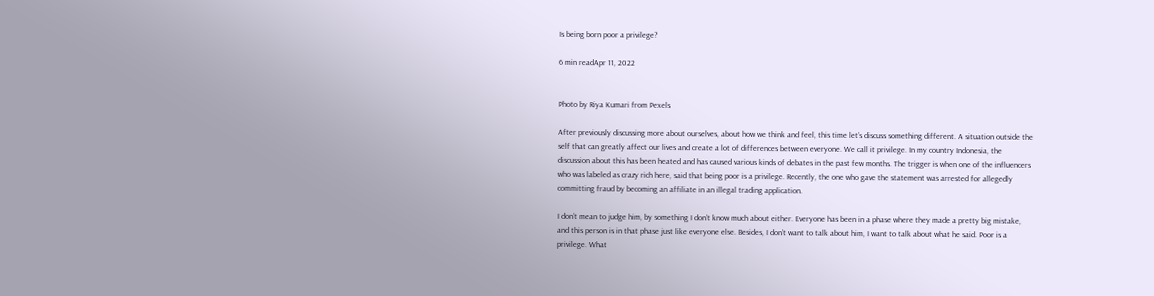Is being born poor a privilege?

6 min readApr 11, 2022


Photo by Riya Kumari from Pexels

After previously discussing more about ourselves, about how we think and feel, this time let’s discuss something different. A situation outside the self that can greatly affect our lives and create a lot of differences between everyone. We call it privilege. In my country Indonesia, the discussion about this has been heated and has caused various kinds of debates in the past few months. The trigger is when one of the influencers who was labeled as crazy rich here, said that being poor is a privilege. Recently, the one who gave the statement was arrested for allegedly committing fraud by becoming an affiliate in an illegal trading application.

I don’t mean to judge him, by something I don’t know much about either. Everyone has been in a phase where they made a pretty big mistake, and this person is in that phase just like everyone else. Besides, I don’t want to talk about him, I want to talk about what he said. Poor is a privilege. What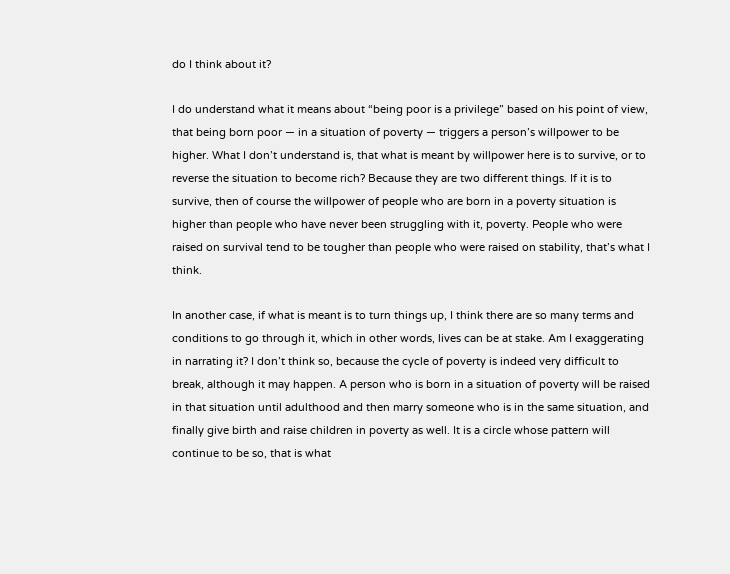do I think about it?

I do understand what it means about “being poor is a privilege” based on his point of view, that being born poor — in a situation of poverty — triggers a person’s willpower to be higher. What I don’t understand is, that what is meant by willpower here is to survive, or to reverse the situation to become rich? Because they are two different things. If it is to survive, then of course the willpower of people who are born in a poverty situation is higher than people who have never been struggling with it, poverty. People who were raised on survival tend to be tougher than people who were raised on stability, that’s what I think.

In another case, if what is meant is to turn things up, I think there are so many terms and conditions to go through it, which in other words, lives can be at stake. Am I exaggerating in narrating it? I don’t think so, because the cycle of poverty is indeed very difficult to break, although it may happen. A person who is born in a situation of poverty will be raised in that situation until adulthood and then marry someone who is in the same situation, and finally give birth and raise children in poverty as well. It is a circle whose pattern will continue to be so, that is what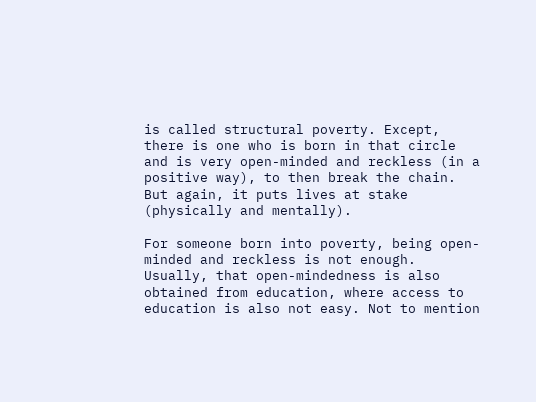is called structural poverty. Except, there is one who is born in that circle and is very open-minded and reckless (in a positive way), to then break the chain. But again, it puts lives at stake (physically and mentally).

For someone born into poverty, being open-minded and reckless is not enough. Usually, that open-mindedness is also obtained from education, where access to education is also not easy. Not to mention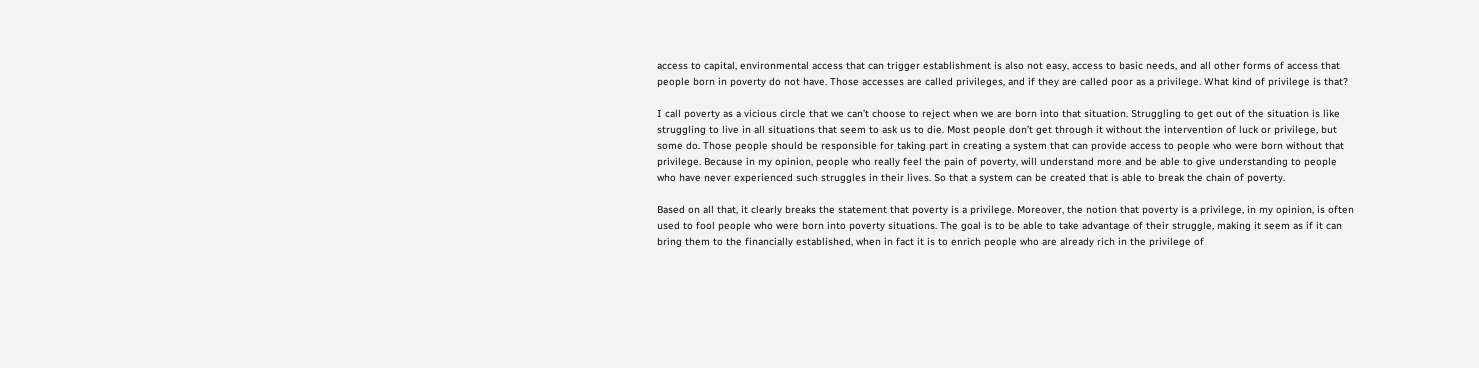access to capital, environmental access that can trigger establishment is also not easy, access to basic needs, and all other forms of access that people born in poverty do not have. Those accesses are called privileges, and if they are called poor as a privilege. What kind of privilege is that?

I call poverty as a vicious circle that we can’t choose to reject when we are born into that situation. Struggling to get out of the situation is like struggling to live in all situations that seem to ask us to die. Most people don’t get through it without the intervention of luck or privilege, but some do. Those people should be responsible for taking part in creating a system that can provide access to people who were born without that privilege. Because in my opinion, people who really feel the pain of poverty, will understand more and be able to give understanding to people who have never experienced such struggles in their lives. So that a system can be created that is able to break the chain of poverty.

Based on all that, it clearly breaks the statement that poverty is a privilege. Moreover, the notion that poverty is a privilege, in my opinion, is often used to fool people who were born into poverty situations. The goal is to be able to take advantage of their struggle, making it seem as if it can bring them to the financially established, when in fact it is to enrich people who are already rich in the privilege of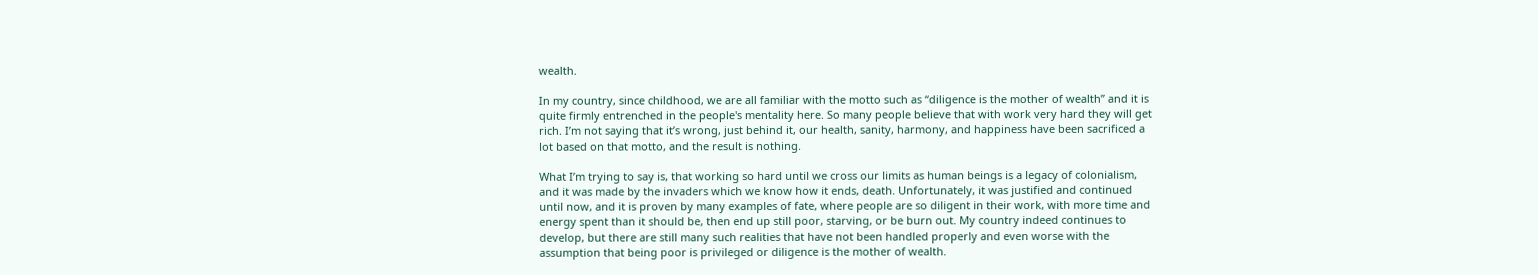wealth.

In my country, since childhood, we are all familiar with the motto such as “diligence is the mother of wealth” and it is quite firmly entrenched in the people's mentality here. So many people believe that with work very hard they will get rich. I’m not saying that it’s wrong, just behind it, our health, sanity, harmony, and happiness have been sacrificed a lot based on that motto, and the result is nothing.

What I’m trying to say is, that working so hard until we cross our limits as human beings is a legacy of colonialism, and it was made by the invaders which we know how it ends, death. Unfortunately, it was justified and continued until now, and it is proven by many examples of fate, where people are so diligent in their work, with more time and energy spent than it should be, then end up still poor, starving, or be burn out. My country indeed continues to develop, but there are still many such realities that have not been handled properly and even worse with the assumption that being poor is privileged or diligence is the mother of wealth.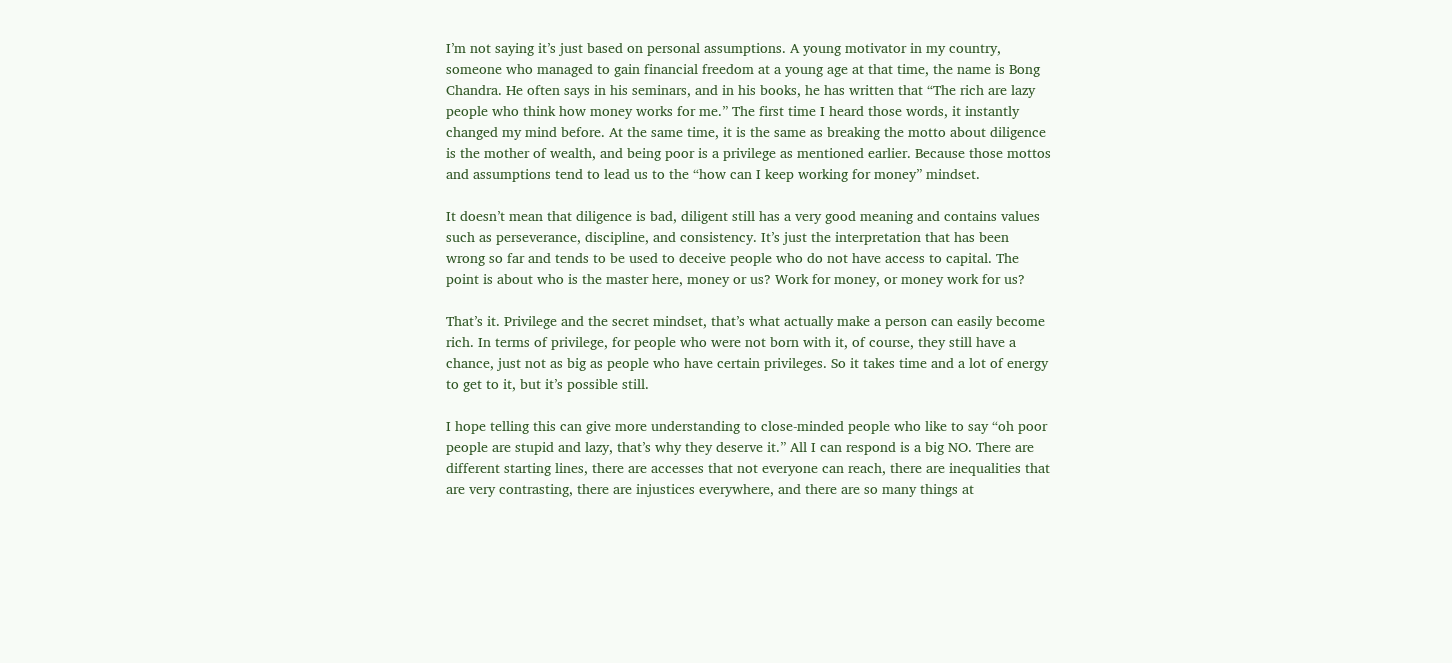I’m not saying it’s just based on personal assumptions. A young motivator in my country, someone who managed to gain financial freedom at a young age at that time, the name is Bong Chandra. He often says in his seminars, and in his books, he has written that “The rich are lazy people who think how money works for me.” The first time I heard those words, it instantly changed my mind before. At the same time, it is the same as breaking the motto about diligence is the mother of wealth, and being poor is a privilege as mentioned earlier. Because those mottos and assumptions tend to lead us to the “how can I keep working for money” mindset.

It doesn’t mean that diligence is bad, diligent still has a very good meaning and contains values such as perseverance, discipline, and consistency. It’s just the interpretation that has been wrong so far and tends to be used to deceive people who do not have access to capital. The point is about who is the master here, money or us? Work for money, or money work for us?

That’s it. Privilege and the secret mindset, that’s what actually make a person can easily become rich. In terms of privilege, for people who were not born with it, of course, they still have a chance, just not as big as people who have certain privileges. So it takes time and a lot of energy to get to it, but it’s possible still.

I hope telling this can give more understanding to close-minded people who like to say “oh poor people are stupid and lazy, that’s why they deserve it.” All I can respond is a big NO. There are different starting lines, there are accesses that not everyone can reach, there are inequalities that are very contrasting, there are injustices everywhere, and there are so many things at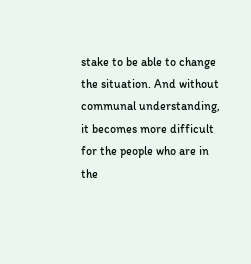stake to be able to change the situation. And without communal understanding, it becomes more difficult for the people who are in the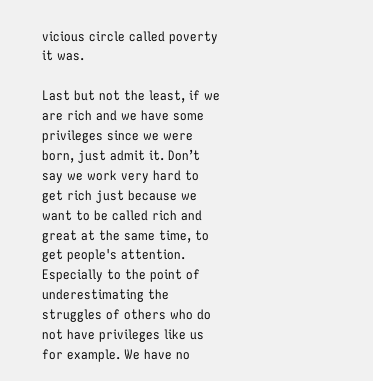vicious circle called poverty it was.

Last but not the least, if we are rich and we have some privileges since we were born, just admit it. Don’t say we work very hard to get rich just because we want to be called rich and great at the same time, to get people's attention. Especially to the point of underestimating the struggles of others who do not have privileges like us for example. We have no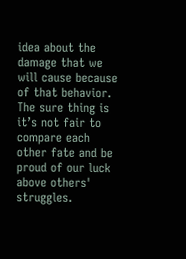idea about the damage that we will cause because of that behavior. The sure thing is it’s not fair to compare each other fate and be proud of our luck above others' struggles.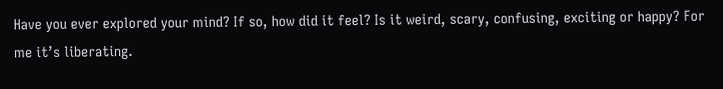Have you ever explored your mind? If so, how did it feel? Is it weird, scary, confusing, exciting or happy? For me it’s liberating.